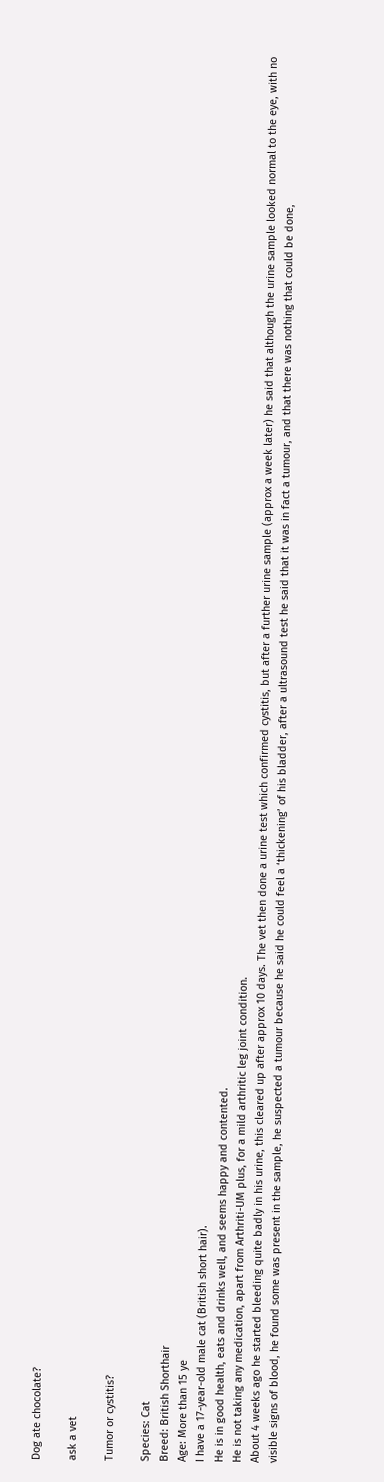Dog ate chocolate?

ask a vet

Tumor or cystitis?

Species: Cat
Breed: British Shorthair
Age: More than 15 ye
I have a 17-year-old male cat (British short hair).
He is in good health, eats and drinks well, and seems happy and contented.
He is not taking any medication, apart from Arthriti-UM plus, for a mild arthritic leg joint condition.
About 4 weeks ago he started bleeding quite badly in his urine, this cleared up after approx 10 days. The vet then done a urine test which confirmed cystitis, but after a further urine sample (approx a week later) he said that although the urine sample looked normal to the eye, with no visible signs of blood, he found some was present in the sample, he suspected a tumour because he said he could feel a ‘thickening’ of his bladder, after a ultrasound test he said that it was in fact a tumour, and that there was nothing that could be done,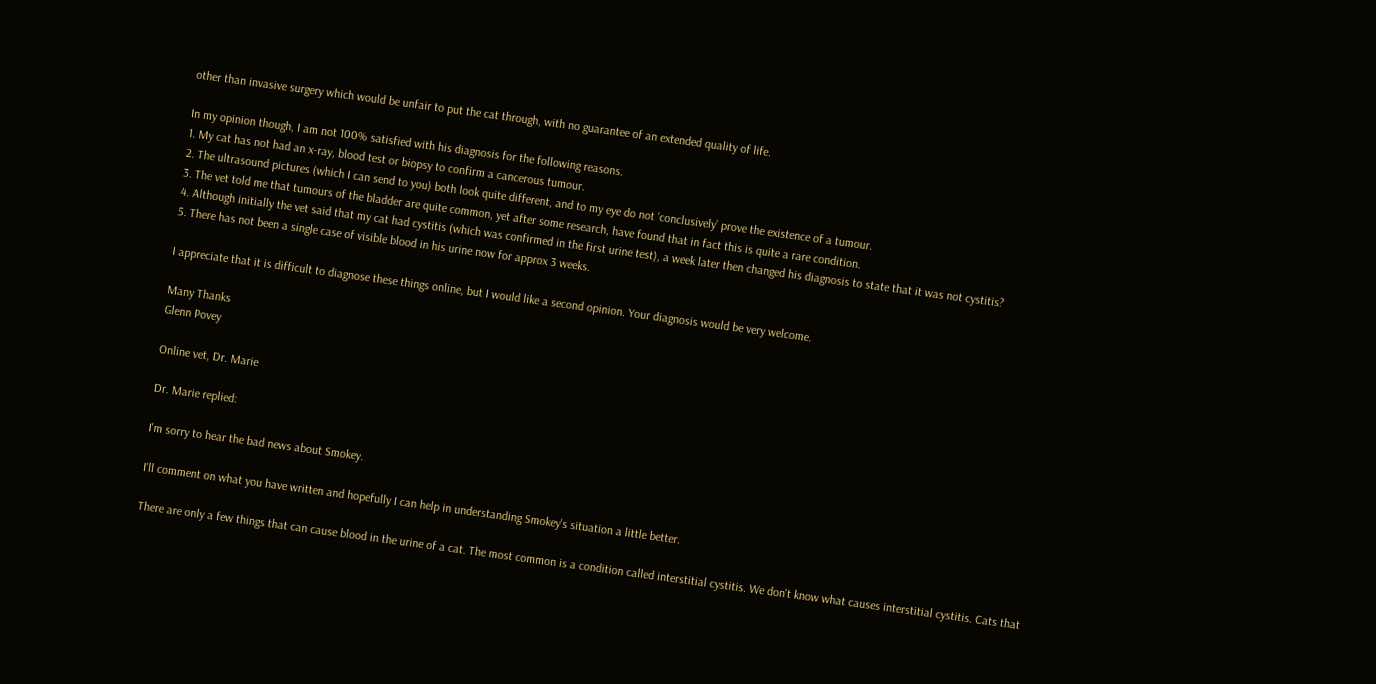other than invasive surgery which would be unfair to put the cat through, with no guarantee of an extended quality of life.

In my opinion though, I am not 100% satisfied with his diagnosis for the following reasons.
1. My cat has not had an x-ray, blood test or biopsy to confirm a cancerous tumour.
2. The ultrasound pictures (which I can send to you) both look quite different, and to my eye do not ‘conclusively’ prove the existence of a tumour.
3. The vet told me that tumours of the bladder are quite common, yet after some research, have found that in fact this is quite a rare condition.
4. Although initially the vet said that my cat had cystitis (which was confirmed in the first urine test), a week later then changed his diagnosis to state that it was not cystitis?
5. There has not been a single case of visible blood in his urine now for approx 3 weeks.

I appreciate that it is difficult to diagnose these things online, but I would like a second opinion. Your diagnosis would be very welcome.

Many Thanks
Glenn Povey

Online vet, Dr. Marie

Dr. Marie replied:

I'm sorry to hear the bad news about Smokey.

I'll comment on what you have written and hopefully I can help in understanding Smokey's situation a little better.

There are only a few things that can cause blood in the urine of a cat. The most common is a condition called interstitial cystitis. We don't know what causes interstitial cystitis. Cats that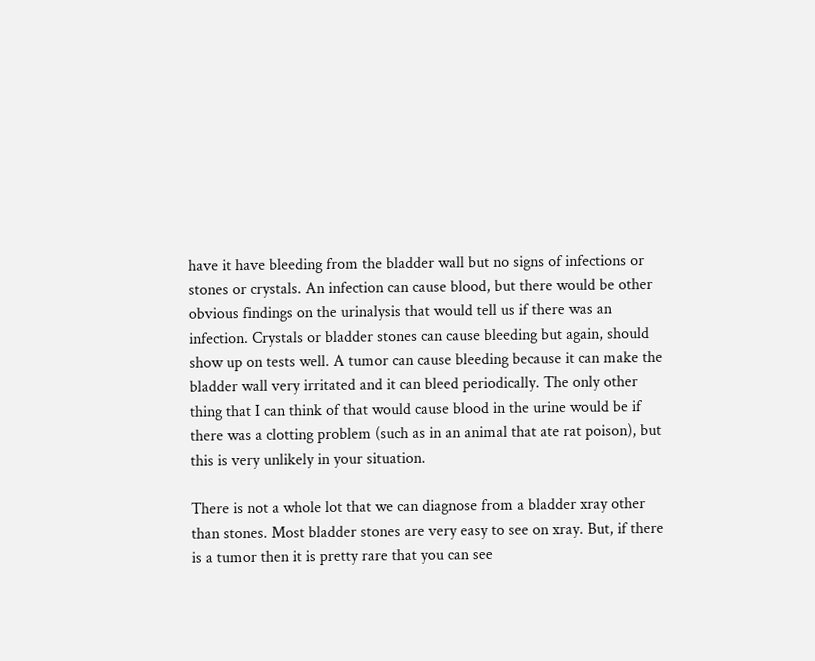have it have bleeding from the bladder wall but no signs of infections or stones or crystals. An infection can cause blood, but there would be other obvious findings on the urinalysis that would tell us if there was an infection. Crystals or bladder stones can cause bleeding but again, should show up on tests well. A tumor can cause bleeding because it can make the bladder wall very irritated and it can bleed periodically. The only other thing that I can think of that would cause blood in the urine would be if there was a clotting problem (such as in an animal that ate rat poison), but this is very unlikely in your situation.

There is not a whole lot that we can diagnose from a bladder xray other than stones. Most bladder stones are very easy to see on xray. But, if there is a tumor then it is pretty rare that you can see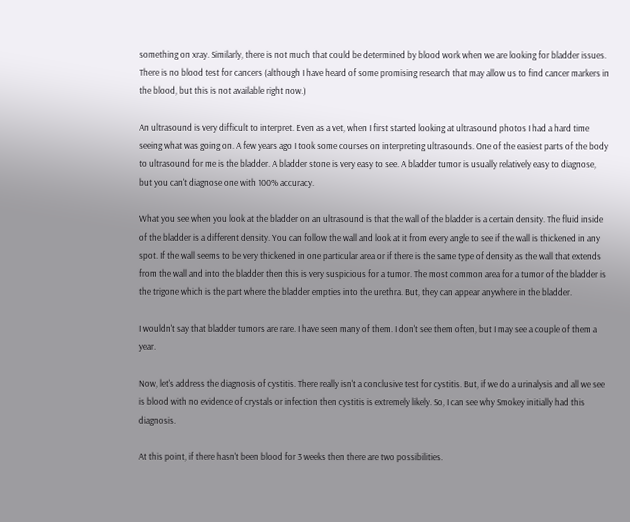something on xray. Similarly, there is not much that could be determined by blood work when we are looking for bladder issues. There is no blood test for cancers (although I have heard of some promising research that may allow us to find cancer markers in the blood, but this is not available right now.)

An ultrasound is very difficult to interpret. Even as a vet, when I first started looking at ultrasound photos I had a hard time seeing what was going on. A few years ago I took some courses on interpreting ultrasounds. One of the easiest parts of the body to ultrasound for me is the bladder. A bladder stone is very easy to see. A bladder tumor is usually relatively easy to diagnose, but you can't diagnose one with 100% accuracy.

What you see when you look at the bladder on an ultrasound is that the wall of the bladder is a certain density. The fluid inside of the bladder is a different density. You can follow the wall and look at it from every angle to see if the wall is thickened in any spot. If the wall seems to be very thickened in one particular area or if there is the same type of density as the wall that extends from the wall and into the bladder then this is very suspicious for a tumor. The most common area for a tumor of the bladder is the trigone which is the part where the bladder empties into the urethra. But, they can appear anywhere in the bladder.

I wouldn't say that bladder tumors are rare. I have seen many of them. I don't see them often, but I may see a couple of them a year.

Now, let's address the diagnosis of cystitis. There really isn't a conclusive test for cystitis. But, if we do a urinalysis and all we see is blood with no evidence of crystals or infection then cystitis is extremely likely. So, I can see why Smokey initially had this diagnosis.

At this point, if there hasn't been blood for 3 weeks then there are two possibilities.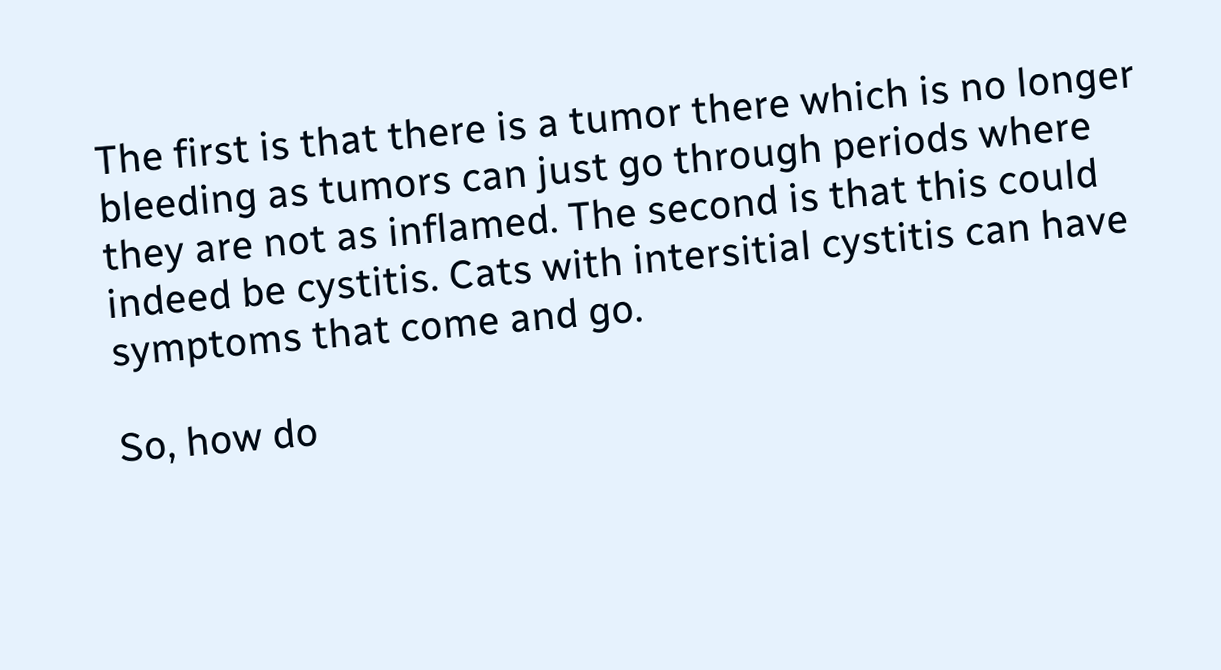The first is that there is a tumor there which is no longer bleeding as tumors can just go through periods where they are not as inflamed. The second is that this could indeed be cystitis. Cats with intersitial cystitis can have symptoms that come and go.

So, how do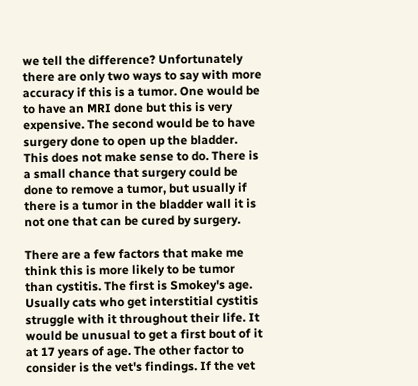we tell the difference? Unfortunately there are only two ways to say with more accuracy if this is a tumor. One would be to have an MRI done but this is very expensive. The second would be to have surgery done to open up the bladder. This does not make sense to do. There is a small chance that surgery could be done to remove a tumor, but usually if there is a tumor in the bladder wall it is not one that can be cured by surgery.

There are a few factors that make me think this is more likely to be tumor than cystitis. The first is Smokey's age. Usually cats who get interstitial cystitis struggle with it throughout their life. It would be unusual to get a first bout of it at 17 years of age. The other factor to consider is the vet's findings. If the vet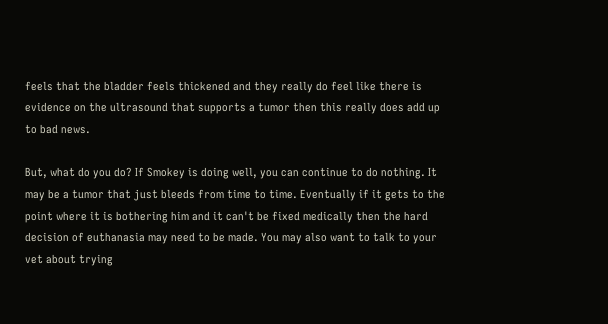feels that the bladder feels thickened and they really do feel like there is evidence on the ultrasound that supports a tumor then this really does add up to bad news.

But, what do you do? If Smokey is doing well, you can continue to do nothing. It may be a tumor that just bleeds from time to time. Eventually if it gets to the point where it is bothering him and it can't be fixed medically then the hard decision of euthanasia may need to be made. You may also want to talk to your vet about trying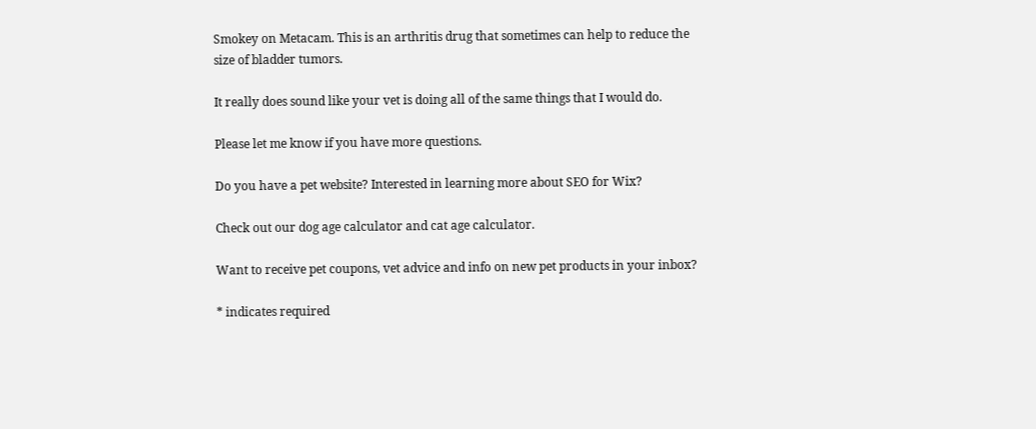Smokey on Metacam. This is an arthritis drug that sometimes can help to reduce the size of bladder tumors.

It really does sound like your vet is doing all of the same things that I would do.

Please let me know if you have more questions.

Do you have a pet website? Interested in learning more about SEO for Wix?

Check out our dog age calculator and cat age calculator.

Want to receive pet coupons, vet advice and info on new pet products in your inbox?

* indicates required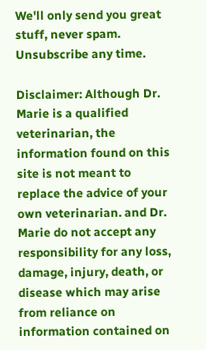We'll only send you great stuff, never spam. Unsubscribe any time.

Disclaimer: Although Dr. Marie is a qualified veterinarian, the information found on this site is not meant to replace the advice of your own veterinarian. and Dr. Marie do not accept any responsibility for any loss, damage, injury, death, or disease which may arise from reliance on information contained on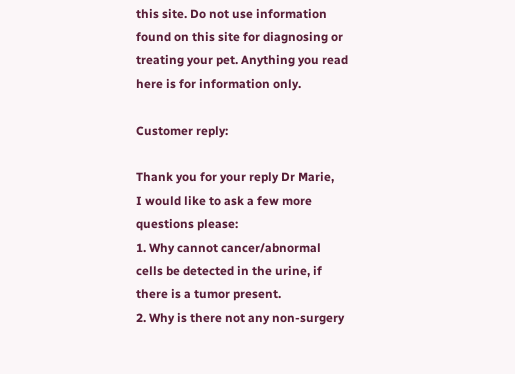this site. Do not use information found on this site for diagnosing or treating your pet. Anything you read here is for information only.

Customer reply:

Thank you for your reply Dr Marie,
I would like to ask a few more questions please:
1. Why cannot cancer/abnormal cells be detected in the urine, if there is a tumor present.
2. Why is there not any non-surgery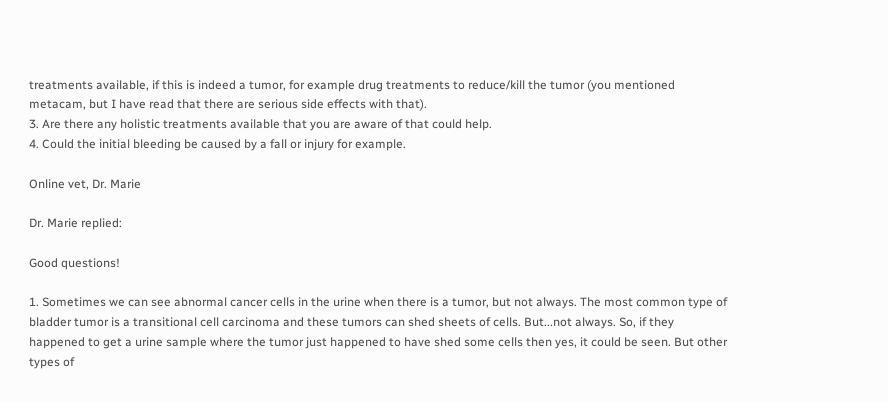treatments available, if this is indeed a tumor, for example drug treatments to reduce/kill the tumor (you mentioned metacam, but I have read that there are serious side effects with that).
3. Are there any holistic treatments available that you are aware of that could help.
4. Could the initial bleeding be caused by a fall or injury for example.

Online vet, Dr. Marie

Dr. Marie replied:

Good questions!

1. Sometimes we can see abnormal cancer cells in the urine when there is a tumor, but not always. The most common type of bladder tumor is a transitional cell carcinoma and these tumors can shed sheets of cells. But...not always. So, if they happened to get a urine sample where the tumor just happened to have shed some cells then yes, it could be seen. But other types of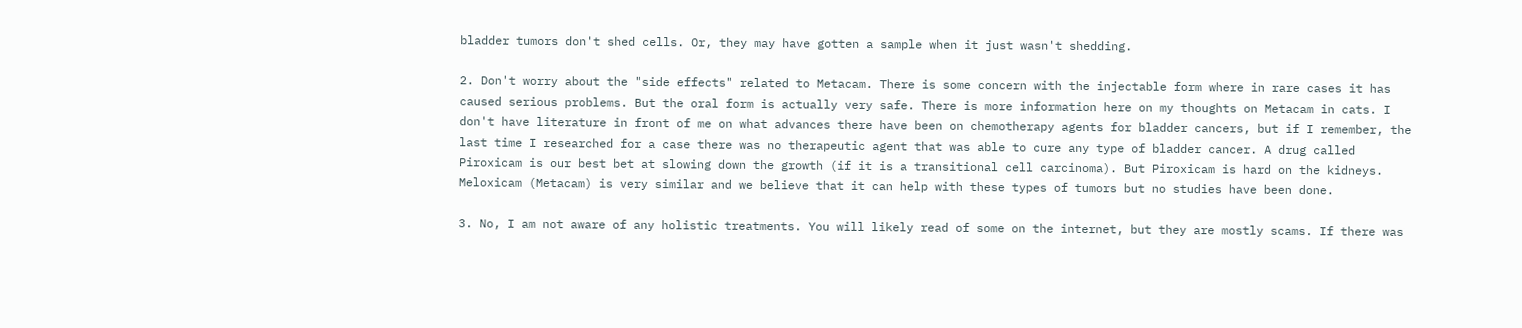bladder tumors don't shed cells. Or, they may have gotten a sample when it just wasn't shedding.

2. Don't worry about the "side effects" related to Metacam. There is some concern with the injectable form where in rare cases it has caused serious problems. But the oral form is actually very safe. There is more information here on my thoughts on Metacam in cats. I don't have literature in front of me on what advances there have been on chemotherapy agents for bladder cancers, but if I remember, the last time I researched for a case there was no therapeutic agent that was able to cure any type of bladder cancer. A drug called Piroxicam is our best bet at slowing down the growth (if it is a transitional cell carcinoma). But Piroxicam is hard on the kidneys. Meloxicam (Metacam) is very similar and we believe that it can help with these types of tumors but no studies have been done.

3. No, I am not aware of any holistic treatments. You will likely read of some on the internet, but they are mostly scams. If there was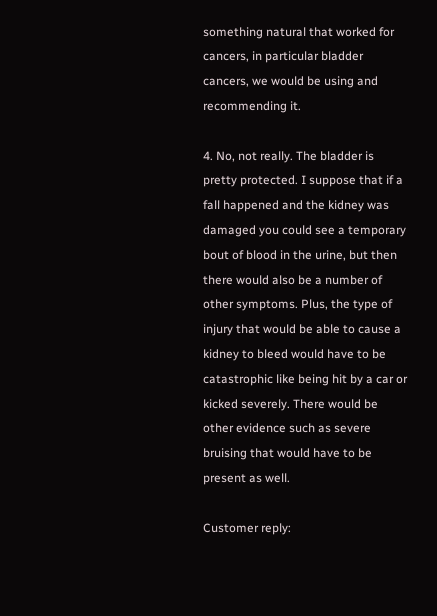something natural that worked for cancers, in particular bladder cancers, we would be using and recommending it.

4. No, not really. The bladder is pretty protected. I suppose that if a fall happened and the kidney was damaged you could see a temporary bout of blood in the urine, but then there would also be a number of other symptoms. Plus, the type of injury that would be able to cause a kidney to bleed would have to be catastrophic like being hit by a car or kicked severely. There would be other evidence such as severe bruising that would have to be present as well.

Customer reply: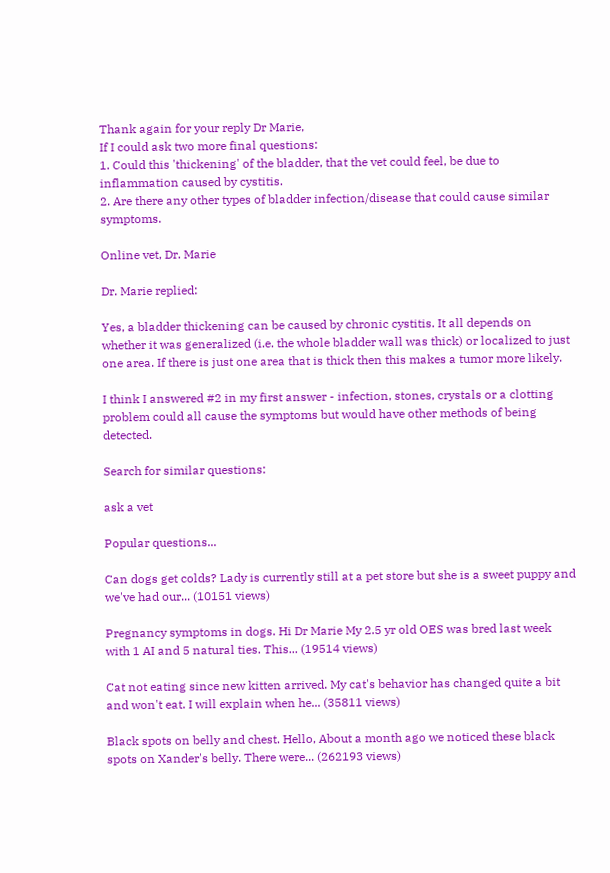Thank again for your reply Dr Marie,
If I could ask two more final questions:
1. Could this 'thickening' of the bladder, that the vet could feel, be due to inflammation caused by cystitis.
2. Are there any other types of bladder infection/disease that could cause similar symptoms.

Online vet, Dr. Marie

Dr. Marie replied:

Yes, a bladder thickening can be caused by chronic cystitis. It all depends on whether it was generalized (i.e. the whole bladder wall was thick) or localized to just one area. If there is just one area that is thick then this makes a tumor more likely.

I think I answered #2 in my first answer - infection, stones, crystals or a clotting problem could all cause the symptoms but would have other methods of being detected.

Search for similar questions:

ask a vet

Popular questions...

Can dogs get colds? Lady is currently still at a pet store but she is a sweet puppy and we've had our... (10151 views)

Pregnancy symptoms in dogs. Hi Dr Marie My 2.5 yr old OES was bred last week with 1 AI and 5 natural ties. This... (19514 views)

Cat not eating since new kitten arrived. My cat's behavior has changed quite a bit and won't eat. I will explain when he... (35811 views)

Black spots on belly and chest. Hello, About a month ago we noticed these black spots on Xander's belly. There were... (262193 views)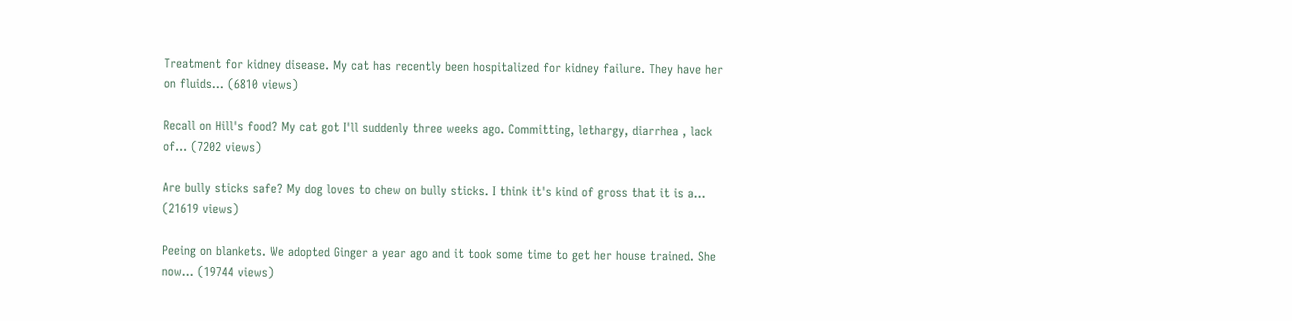Treatment for kidney disease. My cat has recently been hospitalized for kidney failure. They have her on fluids... (6810 views)

Recall on Hill's food? My cat got I'll suddenly three weeks ago. Committing, lethargy, diarrhea , lack of... (7202 views)

Are bully sticks safe? My dog loves to chew on bully sticks. I think it's kind of gross that it is a... (21619 views)

Peeing on blankets. We adopted Ginger a year ago and it took some time to get her house trained. She now... (19744 views)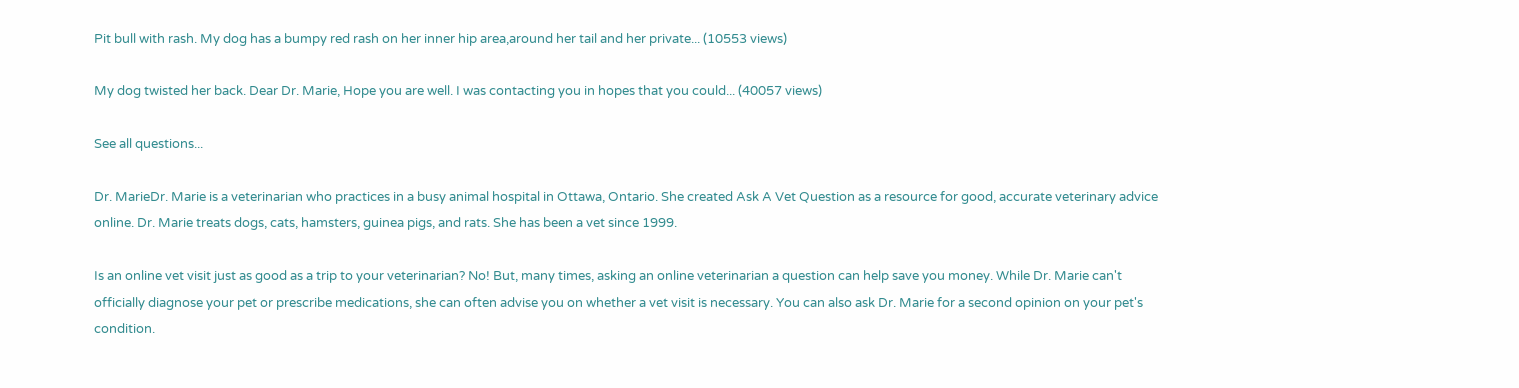Pit bull with rash. My dog has a bumpy red rash on her inner hip area,around her tail and her private... (10553 views)

My dog twisted her back. Dear Dr. Marie, Hope you are well. I was contacting you in hopes that you could... (40057 views)

See all questions...

Dr. MarieDr. Marie is a veterinarian who practices in a busy animal hospital in Ottawa, Ontario. She created Ask A Vet Question as a resource for good, accurate veterinary advice online. Dr. Marie treats dogs, cats, hamsters, guinea pigs, and rats. She has been a vet since 1999.

Is an online vet visit just as good as a trip to your veterinarian? No! But, many times, asking an online veterinarian a question can help save you money. While Dr. Marie can't officially diagnose your pet or prescribe medications, she can often advise you on whether a vet visit is necessary. You can also ask Dr. Marie for a second opinion on your pet's condition.